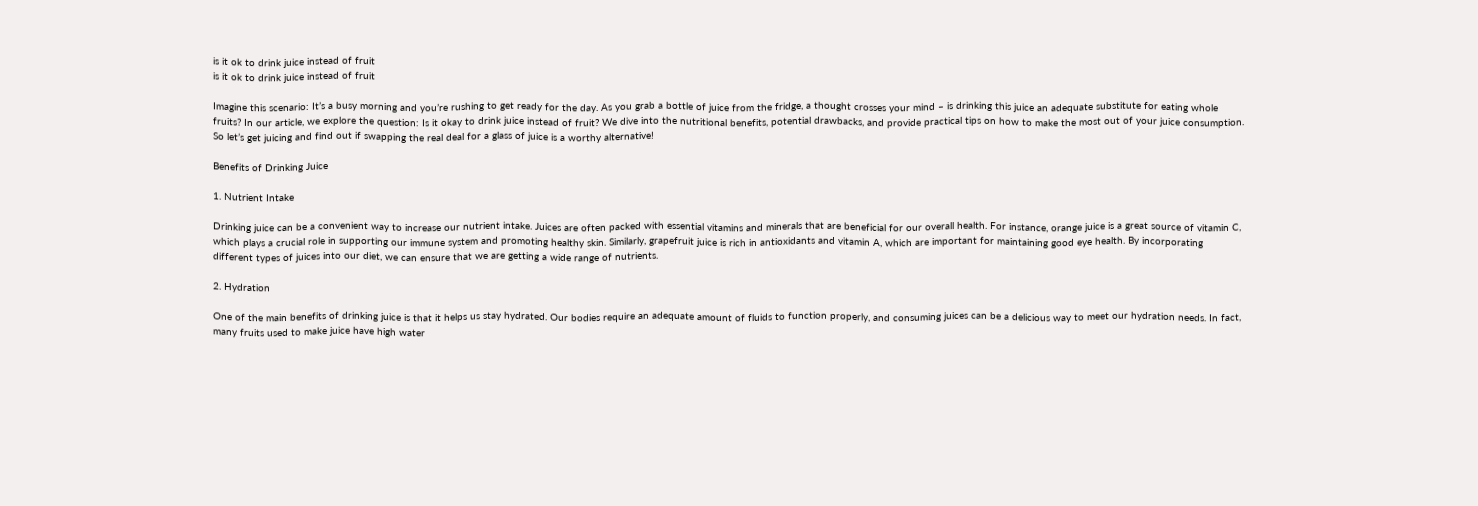is it ok to drink juice instead of fruit
is it ok to drink juice instead of fruit

Imagine this scenario: It’s a busy morning and you’re rushing to get ready for the day. As you grab a bottle of juice from the fridge, a thought crosses your mind – is drinking this juice an adequate substitute for eating whole fruits? In our article, we explore the question: Is it okay to drink juice instead of fruit? We dive into the nutritional benefits, potential drawbacks, and provide practical tips on how to make the most out of your juice consumption. So let’s get juicing and find out if swapping the real deal for a glass of juice is a worthy alternative!

Benefits of Drinking Juice

1. Nutrient Intake

Drinking juice can be a convenient way to increase our nutrient intake. Juices are often packed with essential vitamins and minerals that are beneficial for our overall health. For instance, orange juice is a great source of vitamin C, which plays a crucial role in supporting our immune system and promoting healthy skin. Similarly, grapefruit juice is rich in antioxidants and vitamin A, which are important for maintaining good eye health. By incorporating different types of juices into our diet, we can ensure that we are getting a wide range of nutrients.

2. Hydration

One of the main benefits of drinking juice is that it helps us stay hydrated. Our bodies require an adequate amount of fluids to function properly, and consuming juices can be a delicious way to meet our hydration needs. In fact, many fruits used to make juice have high water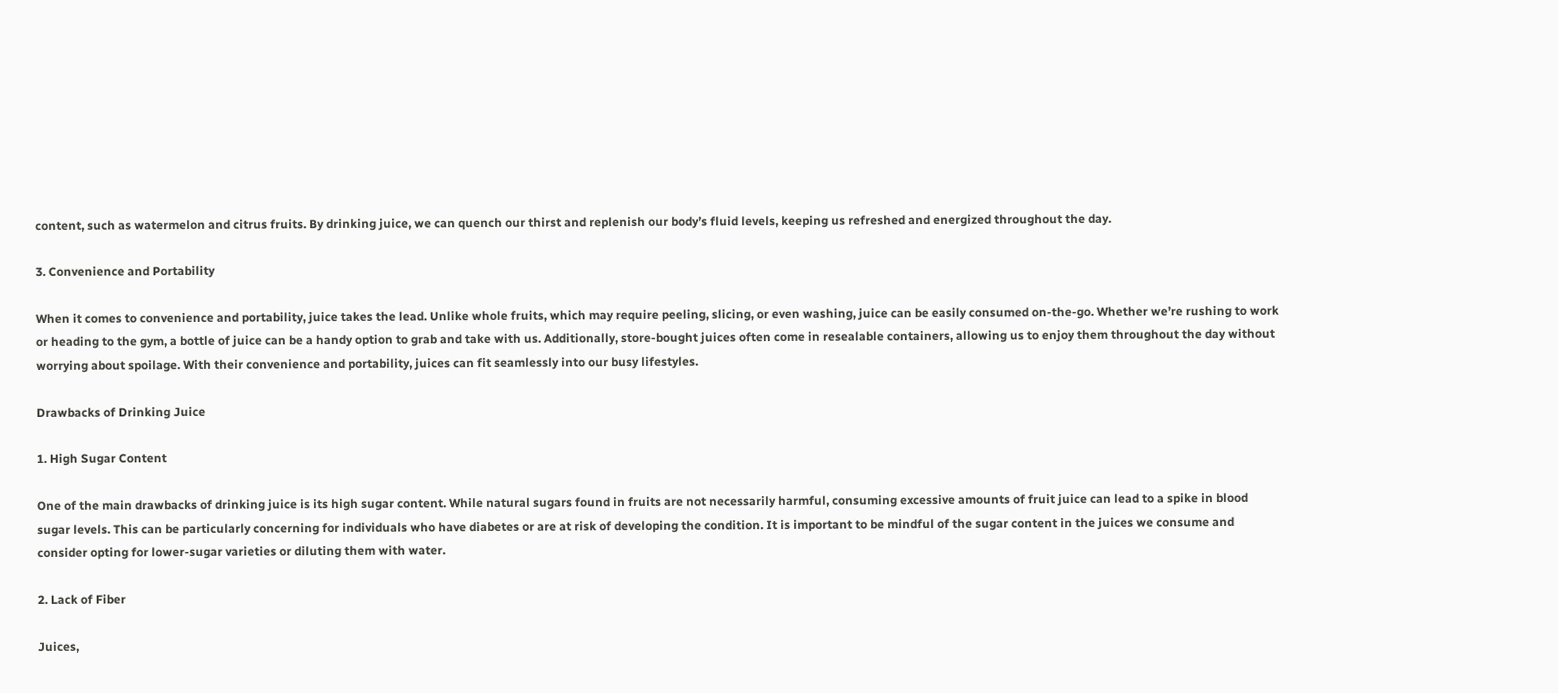content, such as watermelon and citrus fruits. By drinking juice, we can quench our thirst and replenish our body’s fluid levels, keeping us refreshed and energized throughout the day.

3. Convenience and Portability

When it comes to convenience and portability, juice takes the lead. Unlike whole fruits, which may require peeling, slicing, or even washing, juice can be easily consumed on-the-go. Whether we’re rushing to work or heading to the gym, a bottle of juice can be a handy option to grab and take with us. Additionally, store-bought juices often come in resealable containers, allowing us to enjoy them throughout the day without worrying about spoilage. With their convenience and portability, juices can fit seamlessly into our busy lifestyles.

Drawbacks of Drinking Juice

1. High Sugar Content

One of the main drawbacks of drinking juice is its high sugar content. While natural sugars found in fruits are not necessarily harmful, consuming excessive amounts of fruit juice can lead to a spike in blood sugar levels. This can be particularly concerning for individuals who have diabetes or are at risk of developing the condition. It is important to be mindful of the sugar content in the juices we consume and consider opting for lower-sugar varieties or diluting them with water.

2. Lack of Fiber

Juices,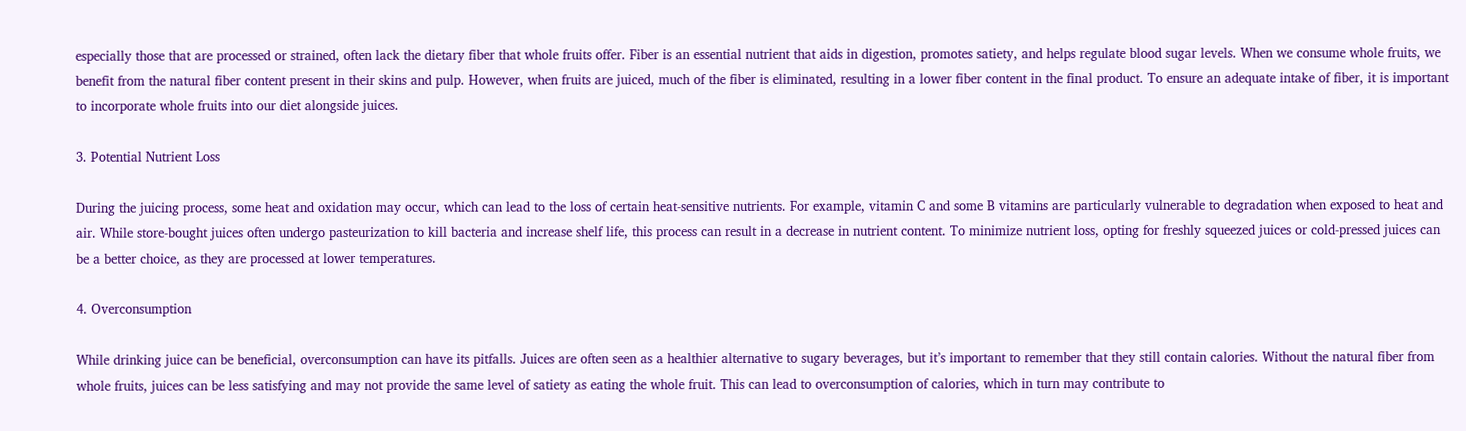especially those that are processed or strained, often lack the dietary fiber that whole fruits offer. Fiber is an essential nutrient that aids in digestion, promotes satiety, and helps regulate blood sugar levels. When we consume whole fruits, we benefit from the natural fiber content present in their skins and pulp. However, when fruits are juiced, much of the fiber is eliminated, resulting in a lower fiber content in the final product. To ensure an adequate intake of fiber, it is important to incorporate whole fruits into our diet alongside juices.

3. Potential Nutrient Loss

During the juicing process, some heat and oxidation may occur, which can lead to the loss of certain heat-sensitive nutrients. For example, vitamin C and some B vitamins are particularly vulnerable to degradation when exposed to heat and air. While store-bought juices often undergo pasteurization to kill bacteria and increase shelf life, this process can result in a decrease in nutrient content. To minimize nutrient loss, opting for freshly squeezed juices or cold-pressed juices can be a better choice, as they are processed at lower temperatures.

4. Overconsumption

While drinking juice can be beneficial, overconsumption can have its pitfalls. Juices are often seen as a healthier alternative to sugary beverages, but it’s important to remember that they still contain calories. Without the natural fiber from whole fruits, juices can be less satisfying and may not provide the same level of satiety as eating the whole fruit. This can lead to overconsumption of calories, which in turn may contribute to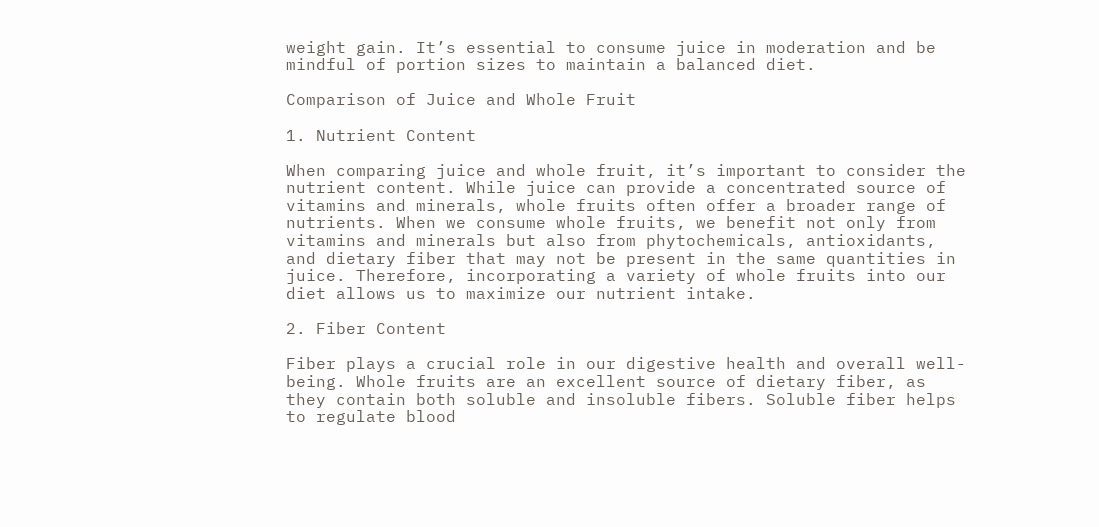weight gain. It’s essential to consume juice in moderation and be mindful of portion sizes to maintain a balanced diet.

Comparison of Juice and Whole Fruit

1. Nutrient Content

When comparing juice and whole fruit, it’s important to consider the nutrient content. While juice can provide a concentrated source of vitamins and minerals, whole fruits often offer a broader range of nutrients. When we consume whole fruits, we benefit not only from vitamins and minerals but also from phytochemicals, antioxidants, and dietary fiber that may not be present in the same quantities in juice. Therefore, incorporating a variety of whole fruits into our diet allows us to maximize our nutrient intake.

2. Fiber Content

Fiber plays a crucial role in our digestive health and overall well-being. Whole fruits are an excellent source of dietary fiber, as they contain both soluble and insoluble fibers. Soluble fiber helps to regulate blood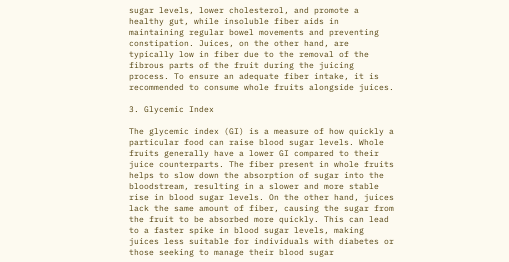sugar levels, lower cholesterol, and promote a healthy gut, while insoluble fiber aids in maintaining regular bowel movements and preventing constipation. Juices, on the other hand, are typically low in fiber due to the removal of the fibrous parts of the fruit during the juicing process. To ensure an adequate fiber intake, it is recommended to consume whole fruits alongside juices.

3. Glycemic Index

The glycemic index (GI) is a measure of how quickly a particular food can raise blood sugar levels. Whole fruits generally have a lower GI compared to their juice counterparts. The fiber present in whole fruits helps to slow down the absorption of sugar into the bloodstream, resulting in a slower and more stable rise in blood sugar levels. On the other hand, juices lack the same amount of fiber, causing the sugar from the fruit to be absorbed more quickly. This can lead to a faster spike in blood sugar levels, making juices less suitable for individuals with diabetes or those seeking to manage their blood sugar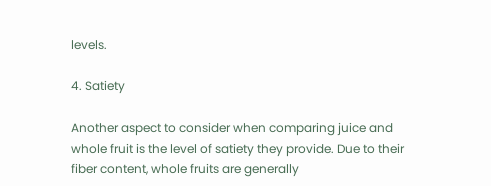levels.

4. Satiety

Another aspect to consider when comparing juice and whole fruit is the level of satiety they provide. Due to their fiber content, whole fruits are generally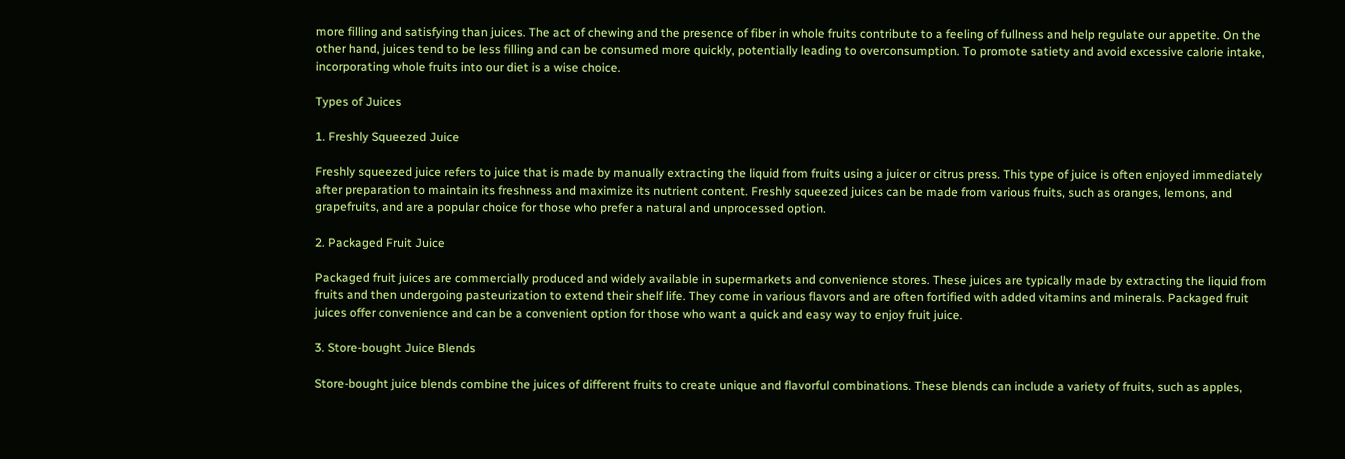more filling and satisfying than juices. The act of chewing and the presence of fiber in whole fruits contribute to a feeling of fullness and help regulate our appetite. On the other hand, juices tend to be less filling and can be consumed more quickly, potentially leading to overconsumption. To promote satiety and avoid excessive calorie intake, incorporating whole fruits into our diet is a wise choice.

Types of Juices

1. Freshly Squeezed Juice

Freshly squeezed juice refers to juice that is made by manually extracting the liquid from fruits using a juicer or citrus press. This type of juice is often enjoyed immediately after preparation to maintain its freshness and maximize its nutrient content. Freshly squeezed juices can be made from various fruits, such as oranges, lemons, and grapefruits, and are a popular choice for those who prefer a natural and unprocessed option.

2. Packaged Fruit Juice

Packaged fruit juices are commercially produced and widely available in supermarkets and convenience stores. These juices are typically made by extracting the liquid from fruits and then undergoing pasteurization to extend their shelf life. They come in various flavors and are often fortified with added vitamins and minerals. Packaged fruit juices offer convenience and can be a convenient option for those who want a quick and easy way to enjoy fruit juice.

3. Store-bought Juice Blends

Store-bought juice blends combine the juices of different fruits to create unique and flavorful combinations. These blends can include a variety of fruits, such as apples,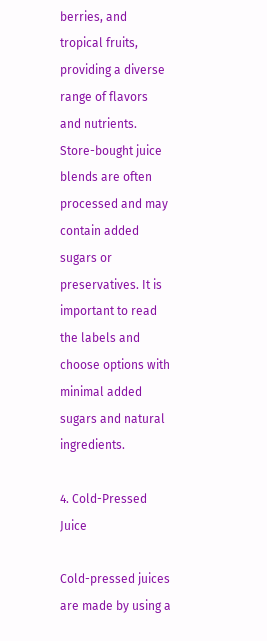berries, and tropical fruits, providing a diverse range of flavors and nutrients. Store-bought juice blends are often processed and may contain added sugars or preservatives. It is important to read the labels and choose options with minimal added sugars and natural ingredients.

4. Cold-Pressed Juice

Cold-pressed juices are made by using a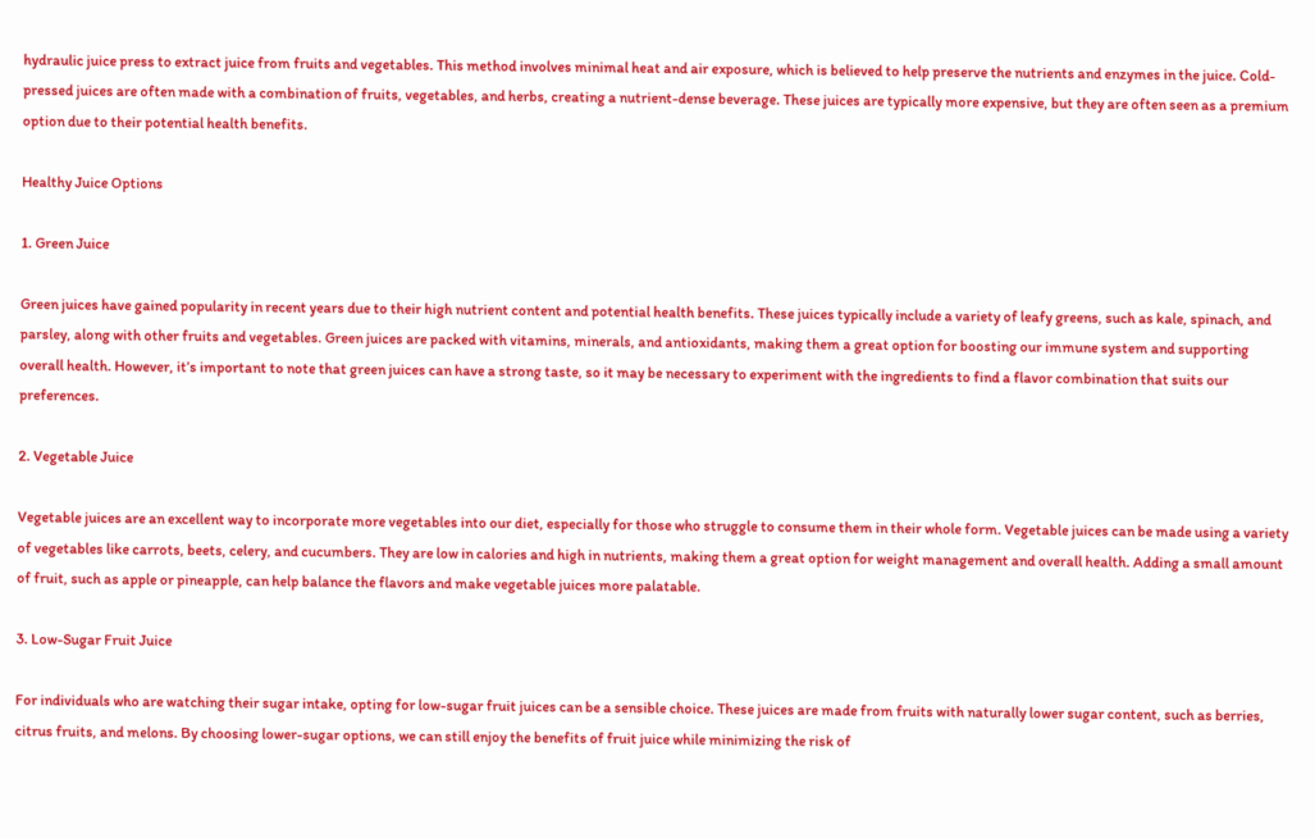hydraulic juice press to extract juice from fruits and vegetables. This method involves minimal heat and air exposure, which is believed to help preserve the nutrients and enzymes in the juice. Cold-pressed juices are often made with a combination of fruits, vegetables, and herbs, creating a nutrient-dense beverage. These juices are typically more expensive, but they are often seen as a premium option due to their potential health benefits.

Healthy Juice Options

1. Green Juice

Green juices have gained popularity in recent years due to their high nutrient content and potential health benefits. These juices typically include a variety of leafy greens, such as kale, spinach, and parsley, along with other fruits and vegetables. Green juices are packed with vitamins, minerals, and antioxidants, making them a great option for boosting our immune system and supporting overall health. However, it’s important to note that green juices can have a strong taste, so it may be necessary to experiment with the ingredients to find a flavor combination that suits our preferences.

2. Vegetable Juice

Vegetable juices are an excellent way to incorporate more vegetables into our diet, especially for those who struggle to consume them in their whole form. Vegetable juices can be made using a variety of vegetables like carrots, beets, celery, and cucumbers. They are low in calories and high in nutrients, making them a great option for weight management and overall health. Adding a small amount of fruit, such as apple or pineapple, can help balance the flavors and make vegetable juices more palatable.

3. Low-Sugar Fruit Juice

For individuals who are watching their sugar intake, opting for low-sugar fruit juices can be a sensible choice. These juices are made from fruits with naturally lower sugar content, such as berries, citrus fruits, and melons. By choosing lower-sugar options, we can still enjoy the benefits of fruit juice while minimizing the risk of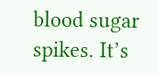blood sugar spikes. It’s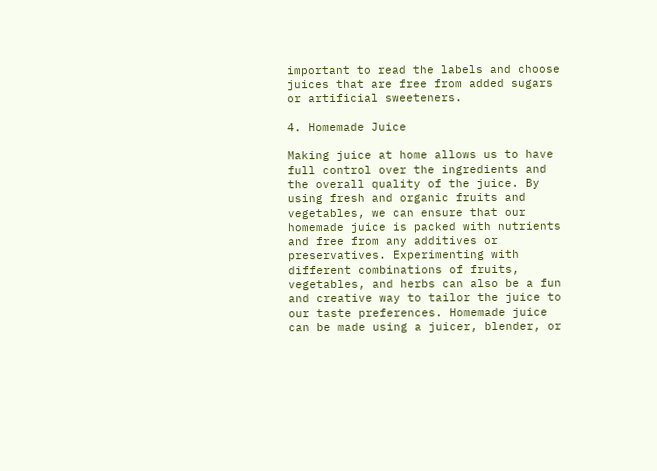important to read the labels and choose juices that are free from added sugars or artificial sweeteners.

4. Homemade Juice

Making juice at home allows us to have full control over the ingredients and the overall quality of the juice. By using fresh and organic fruits and vegetables, we can ensure that our homemade juice is packed with nutrients and free from any additives or preservatives. Experimenting with different combinations of fruits, vegetables, and herbs can also be a fun and creative way to tailor the juice to our taste preferences. Homemade juice can be made using a juicer, blender, or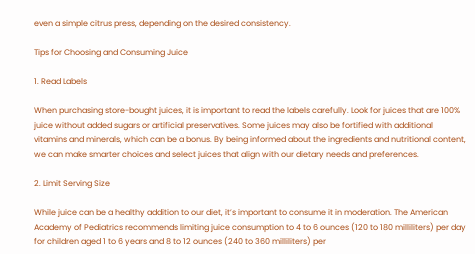even a simple citrus press, depending on the desired consistency.

Tips for Choosing and Consuming Juice

1. Read Labels

When purchasing store-bought juices, it is important to read the labels carefully. Look for juices that are 100% juice without added sugars or artificial preservatives. Some juices may also be fortified with additional vitamins and minerals, which can be a bonus. By being informed about the ingredients and nutritional content, we can make smarter choices and select juices that align with our dietary needs and preferences.

2. Limit Serving Size

While juice can be a healthy addition to our diet, it’s important to consume it in moderation. The American Academy of Pediatrics recommends limiting juice consumption to 4 to 6 ounces (120 to 180 milliliters) per day for children aged 1 to 6 years and 8 to 12 ounces (240 to 360 milliliters) per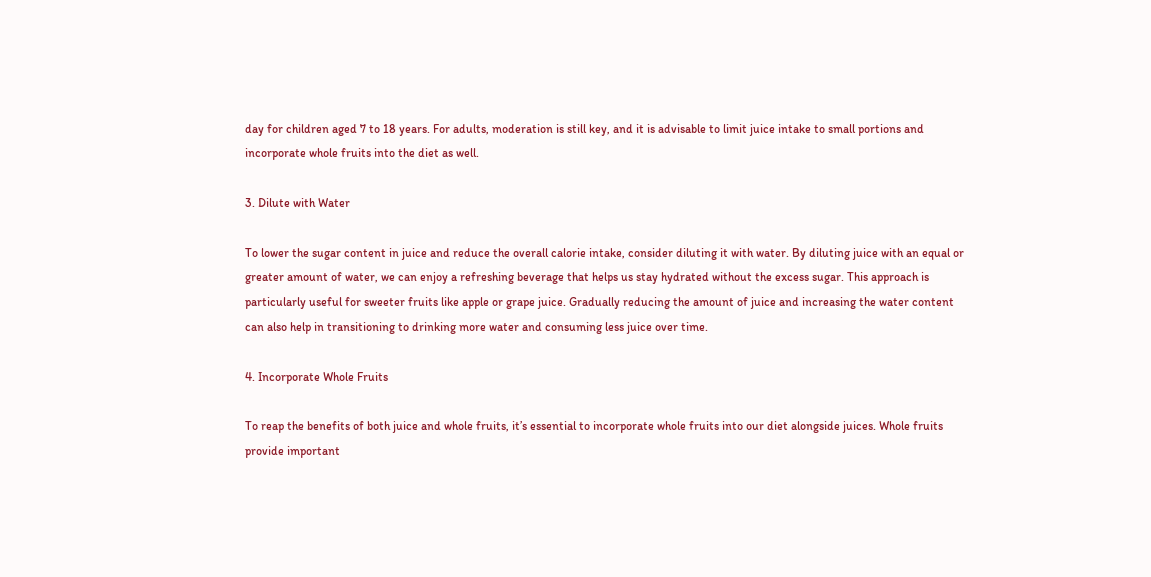day for children aged 7 to 18 years. For adults, moderation is still key, and it is advisable to limit juice intake to small portions and incorporate whole fruits into the diet as well.

3. Dilute with Water

To lower the sugar content in juice and reduce the overall calorie intake, consider diluting it with water. By diluting juice with an equal or greater amount of water, we can enjoy a refreshing beverage that helps us stay hydrated without the excess sugar. This approach is particularly useful for sweeter fruits like apple or grape juice. Gradually reducing the amount of juice and increasing the water content can also help in transitioning to drinking more water and consuming less juice over time.

4. Incorporate Whole Fruits

To reap the benefits of both juice and whole fruits, it’s essential to incorporate whole fruits into our diet alongside juices. Whole fruits provide important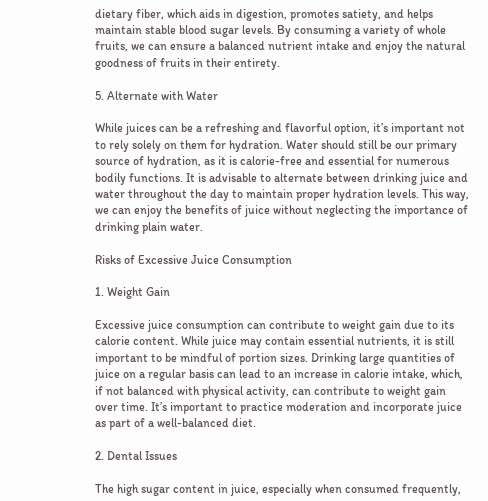dietary fiber, which aids in digestion, promotes satiety, and helps maintain stable blood sugar levels. By consuming a variety of whole fruits, we can ensure a balanced nutrient intake and enjoy the natural goodness of fruits in their entirety.

5. Alternate with Water

While juices can be a refreshing and flavorful option, it’s important not to rely solely on them for hydration. Water should still be our primary source of hydration, as it is calorie-free and essential for numerous bodily functions. It is advisable to alternate between drinking juice and water throughout the day to maintain proper hydration levels. This way, we can enjoy the benefits of juice without neglecting the importance of drinking plain water.

Risks of Excessive Juice Consumption

1. Weight Gain

Excessive juice consumption can contribute to weight gain due to its calorie content. While juice may contain essential nutrients, it is still important to be mindful of portion sizes. Drinking large quantities of juice on a regular basis can lead to an increase in calorie intake, which, if not balanced with physical activity, can contribute to weight gain over time. It’s important to practice moderation and incorporate juice as part of a well-balanced diet.

2. Dental Issues

The high sugar content in juice, especially when consumed frequently,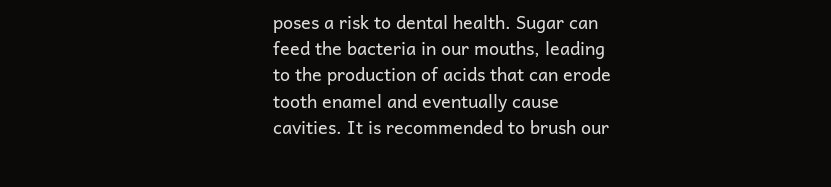poses a risk to dental health. Sugar can feed the bacteria in our mouths, leading to the production of acids that can erode tooth enamel and eventually cause cavities. It is recommended to brush our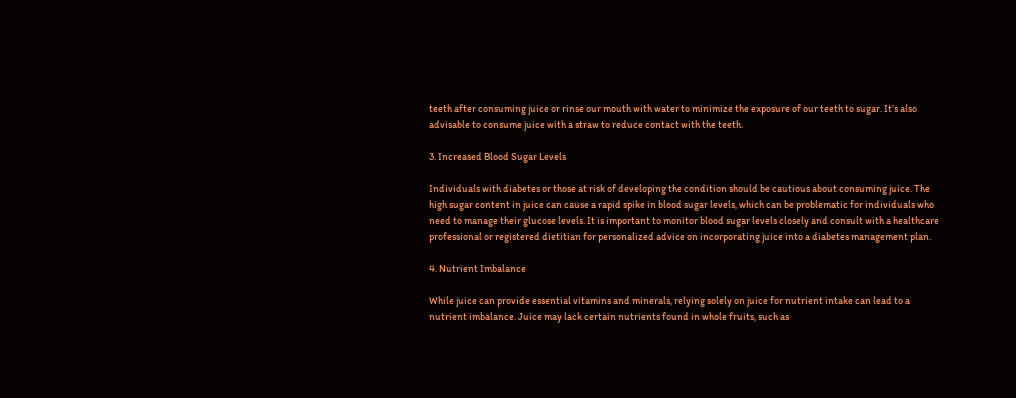teeth after consuming juice or rinse our mouth with water to minimize the exposure of our teeth to sugar. It’s also advisable to consume juice with a straw to reduce contact with the teeth.

3. Increased Blood Sugar Levels

Individuals with diabetes or those at risk of developing the condition should be cautious about consuming juice. The high sugar content in juice can cause a rapid spike in blood sugar levels, which can be problematic for individuals who need to manage their glucose levels. It is important to monitor blood sugar levels closely and consult with a healthcare professional or registered dietitian for personalized advice on incorporating juice into a diabetes management plan.

4. Nutrient Imbalance

While juice can provide essential vitamins and minerals, relying solely on juice for nutrient intake can lead to a nutrient imbalance. Juice may lack certain nutrients found in whole fruits, such as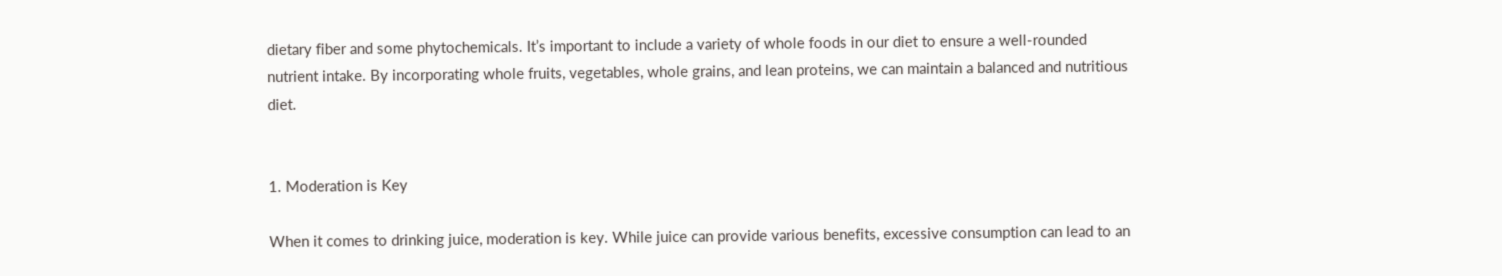dietary fiber and some phytochemicals. It’s important to include a variety of whole foods in our diet to ensure a well-rounded nutrient intake. By incorporating whole fruits, vegetables, whole grains, and lean proteins, we can maintain a balanced and nutritious diet.


1. Moderation is Key

When it comes to drinking juice, moderation is key. While juice can provide various benefits, excessive consumption can lead to an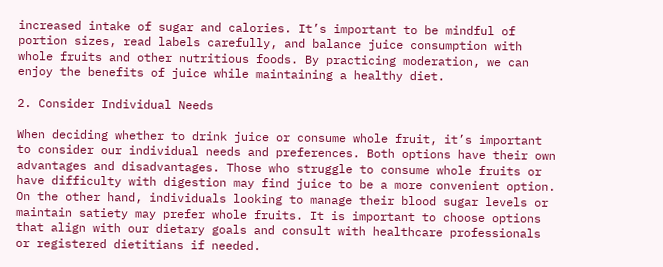increased intake of sugar and calories. It’s important to be mindful of portion sizes, read labels carefully, and balance juice consumption with whole fruits and other nutritious foods. By practicing moderation, we can enjoy the benefits of juice while maintaining a healthy diet.

2. Consider Individual Needs

When deciding whether to drink juice or consume whole fruit, it’s important to consider our individual needs and preferences. Both options have their own advantages and disadvantages. Those who struggle to consume whole fruits or have difficulty with digestion may find juice to be a more convenient option. On the other hand, individuals looking to manage their blood sugar levels or maintain satiety may prefer whole fruits. It is important to choose options that align with our dietary goals and consult with healthcare professionals or registered dietitians if needed.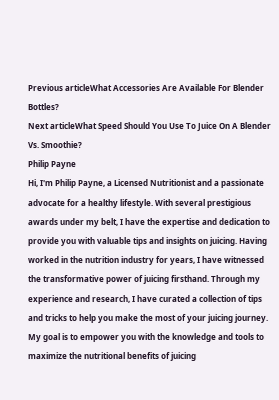Previous articleWhat Accessories Are Available For Blender Bottles?
Next articleWhat Speed Should You Use To Juice On A Blender Vs. Smoothie?
Philip Payne
Hi, I'm Philip Payne, a Licensed Nutritionist and a passionate advocate for a healthy lifestyle. With several prestigious awards under my belt, I have the expertise and dedication to provide you with valuable tips and insights on juicing. Having worked in the nutrition industry for years, I have witnessed the transformative power of juicing firsthand. Through my experience and research, I have curated a collection of tips and tricks to help you make the most of your juicing journey. My goal is to empower you with the knowledge and tools to maximize the nutritional benefits of juicing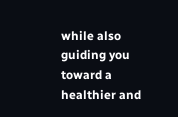while also guiding you toward a healthier and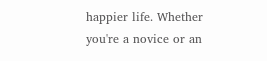happier life. Whether you're a novice or an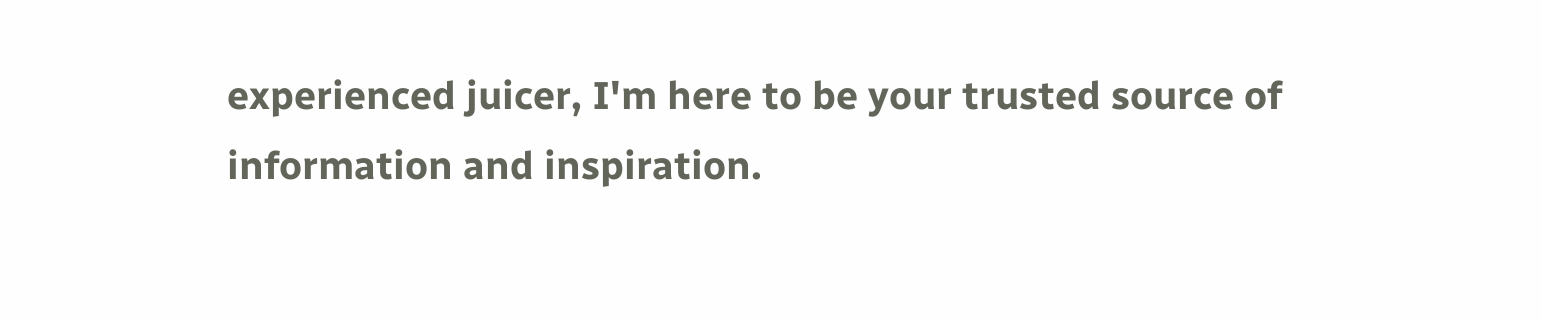experienced juicer, I'm here to be your trusted source of information and inspiration.